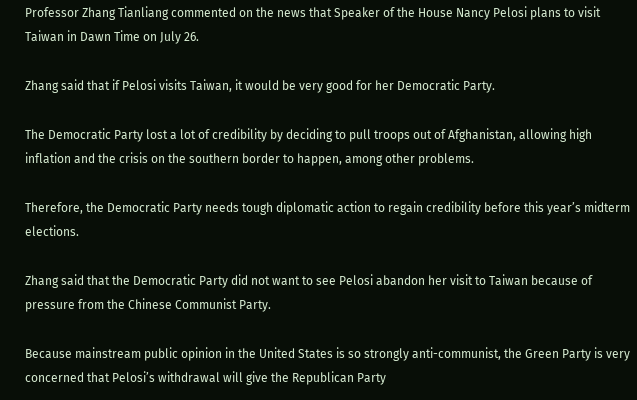Professor Zhang Tianliang commented on the news that Speaker of the House Nancy Pelosi plans to visit Taiwan in Dawn Time on July 26.

Zhang said that if Pelosi visits Taiwan, it would be very good for her Democratic Party.

The Democratic Party lost a lot of credibility by deciding to pull troops out of Afghanistan, allowing high inflation and the crisis on the southern border to happen, among other problems.

Therefore, the Democratic Party needs tough diplomatic action to regain credibility before this year’s midterm elections.

Zhang said that the Democratic Party did not want to see Pelosi abandon her visit to Taiwan because of pressure from the Chinese Communist Party.

Because mainstream public opinion in the United States is so strongly anti-communist, the Green Party is very concerned that Pelosi’s withdrawal will give the Republican Party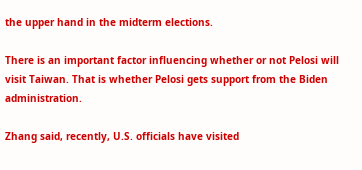the upper hand in the midterm elections.

There is an important factor influencing whether or not Pelosi will visit Taiwan. That is whether Pelosi gets support from the Biden administration.

Zhang said, recently, U.S. officials have visited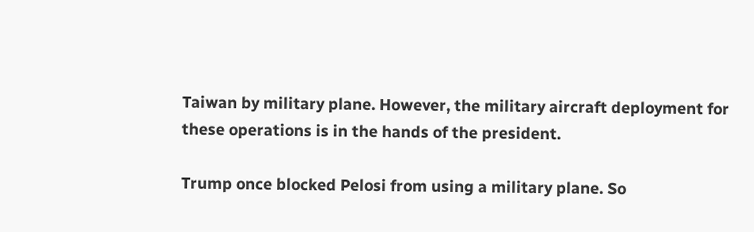Taiwan by military plane. However, the military aircraft deployment for these operations is in the hands of the president.

Trump once blocked Pelosi from using a military plane. So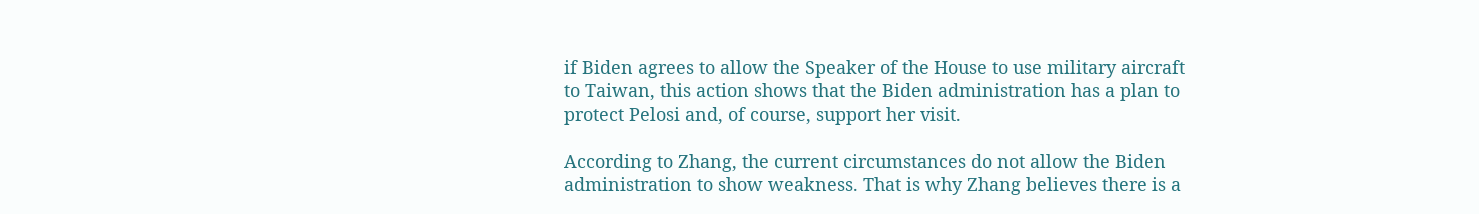if Biden agrees to allow the Speaker of the House to use military aircraft to Taiwan, this action shows that the Biden administration has a plan to protect Pelosi and, of course, support her visit.

According to Zhang, the current circumstances do not allow the Biden administration to show weakness. That is why Zhang believes there is a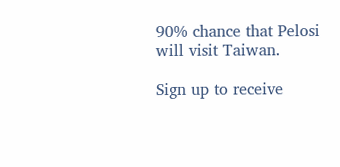90% chance that Pelosi will visit Taiwan.

Sign up to receive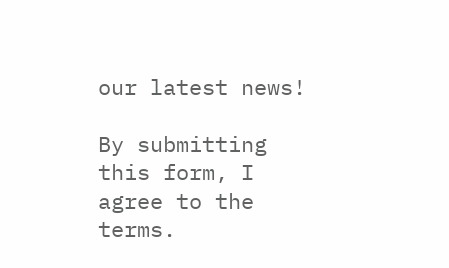our latest news!

By submitting this form, I agree to the terms.